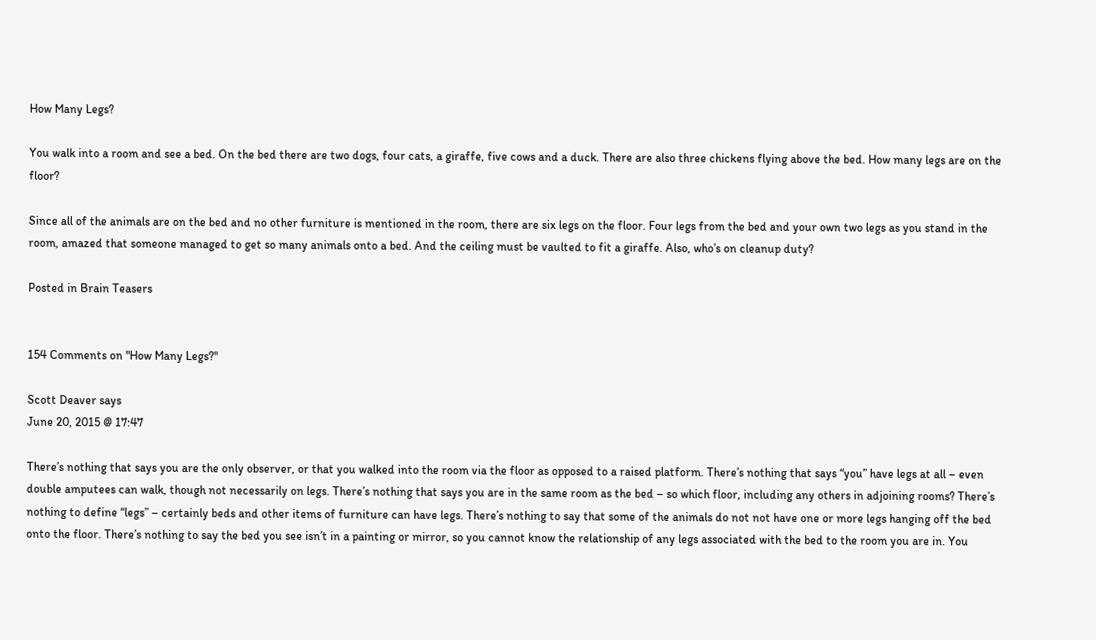How Many Legs?

You walk into a room and see a bed. On the bed there are two dogs, four cats, a giraffe, five cows and a duck. There are also three chickens flying above the bed. How many legs are on the floor?

Since all of the animals are on the bed and no other furniture is mentioned in the room, there are six legs on the floor. Four legs from the bed and your own two legs as you stand in the room, amazed that someone managed to get so many animals onto a bed. And the ceiling must be vaulted to fit a giraffe. Also, who’s on cleanup duty?

Posted in Brain Teasers


154 Comments on "How Many Legs?"

Scott Deaver says
June 20, 2015 @ 17:47

There’s nothing that says you are the only observer, or that you walked into the room via the floor as opposed to a raised platform. There’s nothing that says “you” have legs at all – even double amputees can walk, though not necessarily on legs. There’s nothing that says you are in the same room as the bed – so which floor, including any others in adjoining rooms? There’s nothing to define “legs” – certainly beds and other items of furniture can have legs. There’s nothing to say that some of the animals do not not have one or more legs hanging off the bed onto the floor. There’s nothing to say the bed you see isn’t in a painting or mirror, so you cannot know the relationship of any legs associated with the bed to the room you are in. You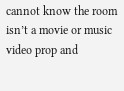cannot know the room isn’t a movie or music video prop and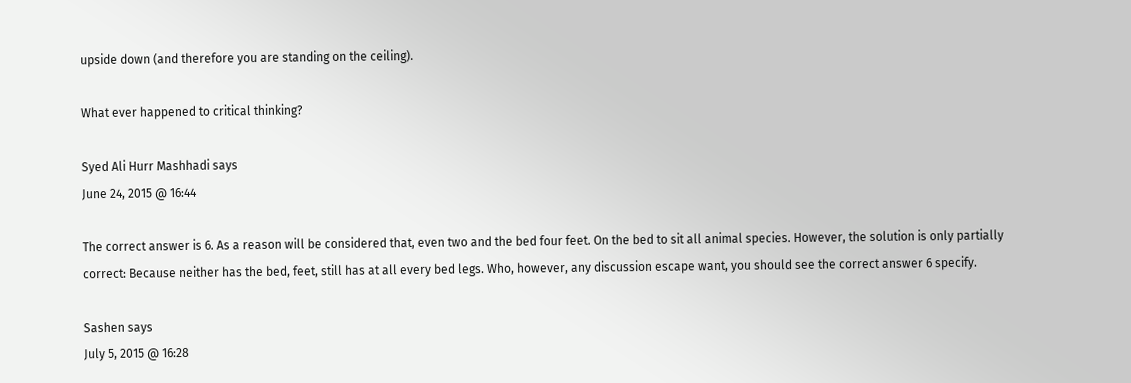upside down (and therefore you are standing on the ceiling).

What ever happened to critical thinking?

Syed Ali Hurr Mashhadi says
June 24, 2015 @ 16:44

The correct answer is 6. As a reason will be considered that, even two and the bed four feet. On the bed to sit all animal species. However, the solution is only partially correct: Because neither has the bed, feet, still has at all every bed legs. Who, however, any discussion escape want, you should see the correct answer 6 specify.

Sashen says
July 5, 2015 @ 16:28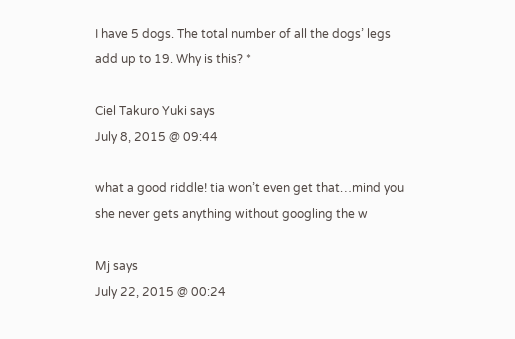I have 5 dogs. The total number of all the dogs’ legs add up to 19. Why is this? *

Ciel Takuro Yuki says
July 8, 2015 @ 09:44

what a good riddle! tia won’t even get that…mind you she never gets anything without googling the w

Mj says
July 22, 2015 @ 00:24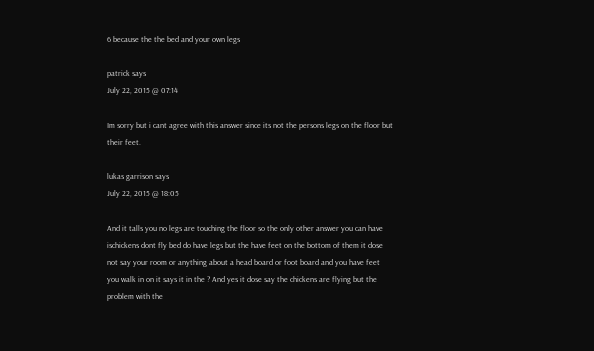6 because the the bed and your own legs

patrick says
July 22, 2015 @ 07:14

Im sorry but i cant agree with this answer since its not the persons legs on the floor but their feet.

lukas garrison says
July 22, 2015 @ 18:05

And it talls you no legs are touching the floor so the only other answer you can have ischickens dont fly bed do have legs but the have feet on the bottom of them it dose not say your room or anything about a head board or foot board and you have feet you walk in on it says it in the ? And yes it dose say the chickens are flying but the problem with the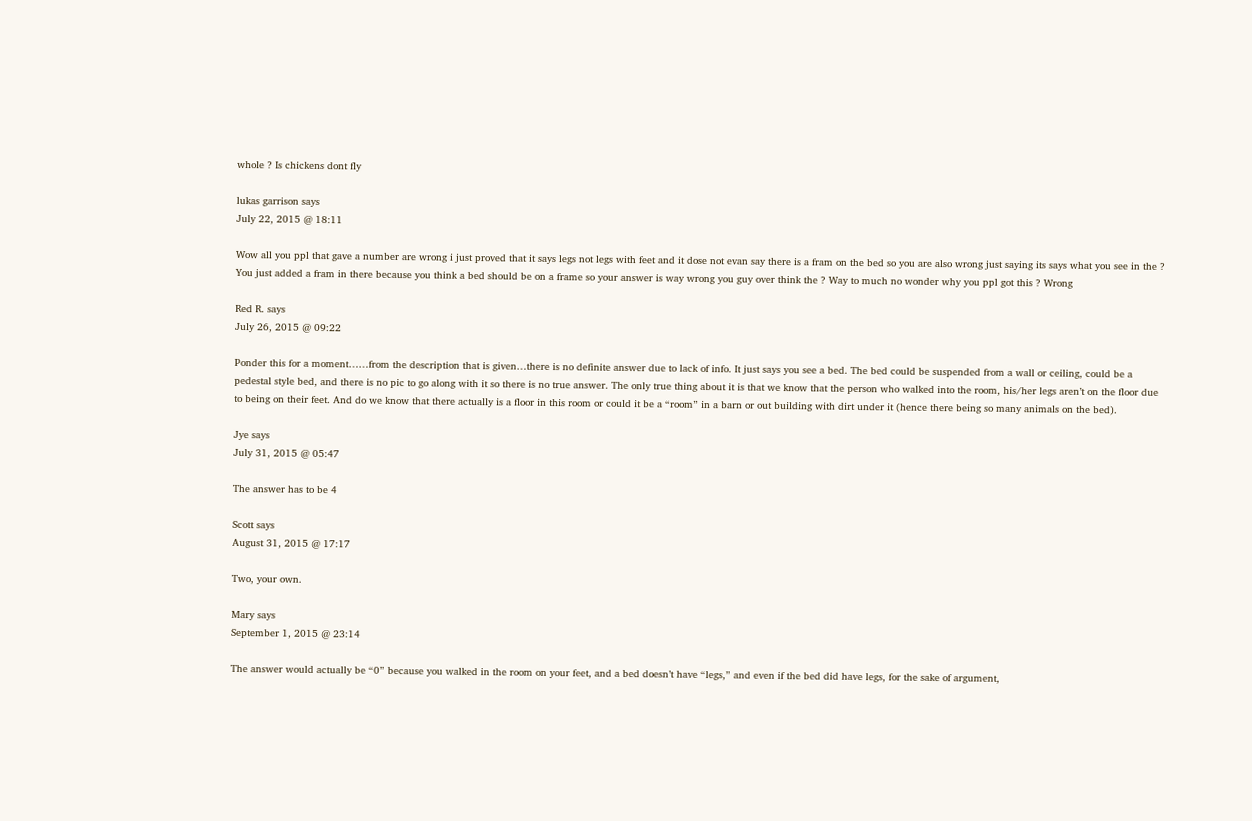whole ? Is chickens dont fly

lukas garrison says
July 22, 2015 @ 18:11

Wow all you ppl that gave a number are wrong i just proved that it says legs not legs with feet and it dose not evan say there is a fram on the bed so you are also wrong just saying its says what you see in the ? You just added a fram in there because you think a bed should be on a frame so your answer is way wrong you guy over think the ? Way to much no wonder why you ppl got this ? Wrong

Red R. says
July 26, 2015 @ 09:22

Ponder this for a moment……from the description that is given…there is no definite answer due to lack of info. It just says you see a bed. The bed could be suspended from a wall or ceiling, could be a pedestal style bed, and there is no pic to go along with it so there is no true answer. The only true thing about it is that we know that the person who walked into the room, his/her legs aren’t on the floor due to being on their feet. And do we know that there actually is a floor in this room or could it be a “room” in a barn or out building with dirt under it (hence there being so many animals on the bed).

Jye says
July 31, 2015 @ 05:47

The answer has to be 4

Scott says
August 31, 2015 @ 17:17

Two, your own.

Mary says
September 1, 2015 @ 23:14

The answer would actually be “0” because you walked in the room on your feet, and a bed doesn’t have “legs,” and even if the bed did have legs, for the sake of argument,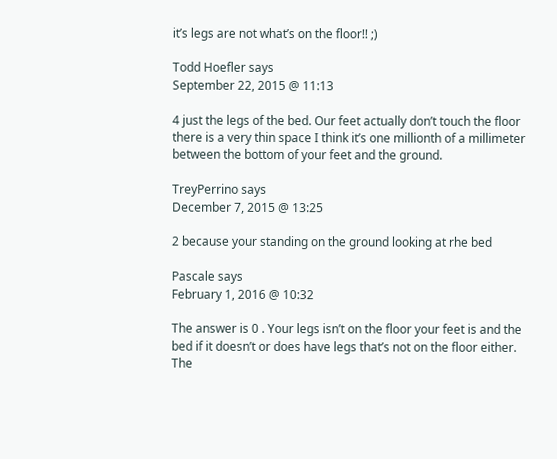it’s legs are not what’s on the floor!! ;)

Todd Hoefler says
September 22, 2015 @ 11:13

4 just the legs of the bed. Our feet actually don’t touch the floor there is a very thin space I think it’s one millionth of a millimeter between the bottom of your feet and the ground.

TreyPerrino says
December 7, 2015 @ 13:25

2 because your standing on the ground looking at rhe bed

Pascale says
February 1, 2016 @ 10:32

The answer is 0 . Your legs isn’t on the floor your feet is and the bed if it doesn’t or does have legs that’s not on the floor either. The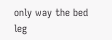only way the bed leg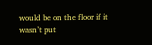would be on the floor if it wasn’t put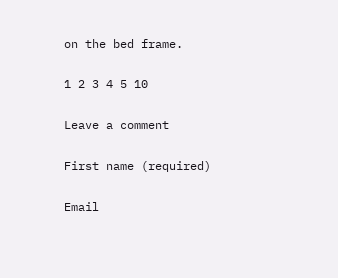on the bed frame.

1 2 3 4 5 10

Leave a comment

First name (required)

Email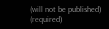(will not be published) (required)